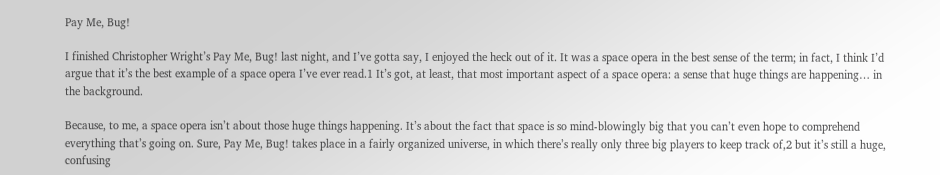Pay Me, Bug!

I finished Christopher Wright’s Pay Me, Bug! last night, and I’ve gotta say, I enjoyed the heck out of it. It was a space opera in the best sense of the term; in fact, I think I’d argue that it’s the best example of a space opera I’ve ever read.1 It’s got, at least, that most important aspect of a space opera: a sense that huge things are happening… in the background.

Because, to me, a space opera isn’t about those huge things happening. It’s about the fact that space is so mind-blowingly big that you can’t even hope to comprehend everything that’s going on. Sure, Pay Me, Bug! takes place in a fairly organized universe, in which there’s really only three big players to keep track of,2 but it’s still a huge, confusing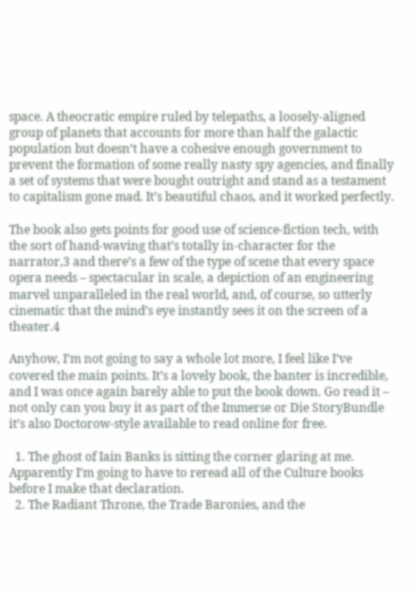space. A theocratic empire ruled by telepaths, a loosely-aligned group of planets that accounts for more than half the galactic population but doesn’t have a cohesive enough government to prevent the formation of some really nasty spy agencies, and finally a set of systems that were bought outright and stand as a testament to capitalism gone mad. It’s beautiful chaos, and it worked perfectly.

The book also gets points for good use of science-fiction tech, with the sort of hand-waving that’s totally in-character for the narrator,3 and there’s a few of the type of scene that every space opera needs – spectacular in scale, a depiction of an engineering marvel unparalleled in the real world, and, of course, so utterly cinematic that the mind’s eye instantly sees it on the screen of a theater.4

Anyhow, I’m not going to say a whole lot more, I feel like I’ve covered the main points. It’s a lovely book, the banter is incredible, and I was once again barely able to put the book down. Go read it – not only can you buy it as part of the Immerse or Die StoryBundle it’s also Doctorow-style available to read online for free.

  1. The ghost of Iain Banks is sitting the corner glaring at me. Apparently I’m going to have to reread all of the Culture books before I make that declaration.
  2. The Radiant Throne, the Trade Baronies, and the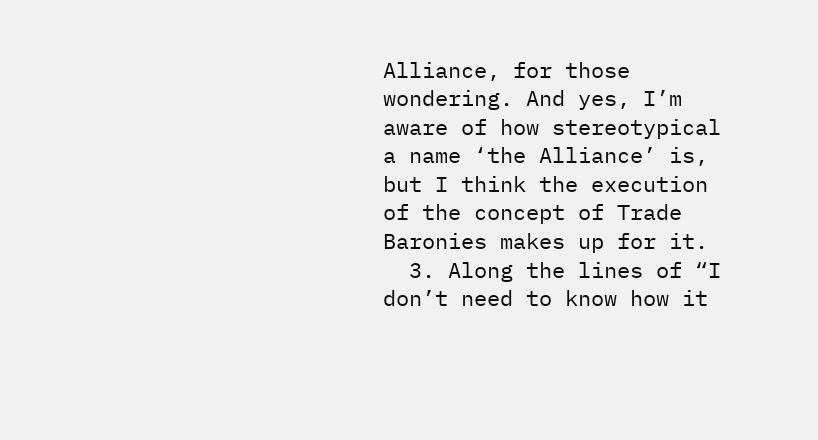Alliance, for those wondering. And yes, I’m aware of how stereotypical a name ‘the Alliance’ is, but I think the execution of the concept of Trade Baronies makes up for it.
  3. Along the lines of “I don’t need to know how it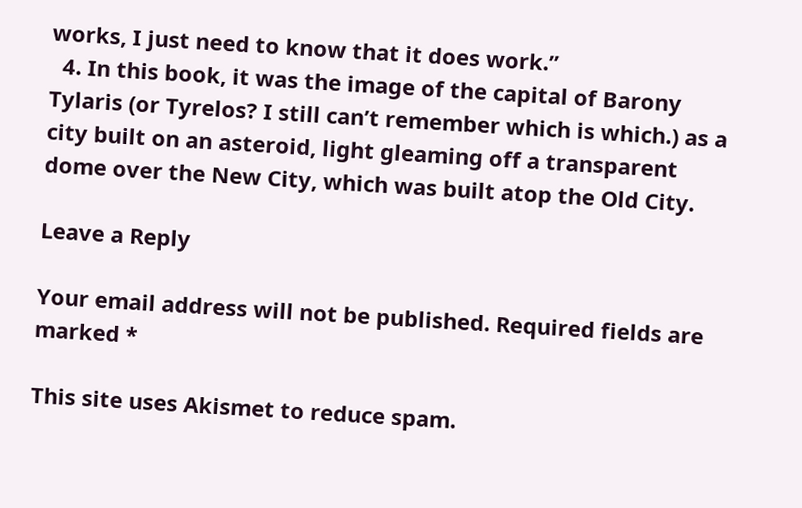works, I just need to know that it does work.”
  4. In this book, it was the image of the capital of Barony Tylaris (or Tyrelos? I still can’t remember which is which.) as a city built on an asteroid, light gleaming off a transparent dome over the New City, which was built atop the Old City.

Leave a Reply

Your email address will not be published. Required fields are marked *

This site uses Akismet to reduce spam.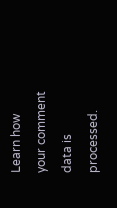Learn how your comment data is processed.